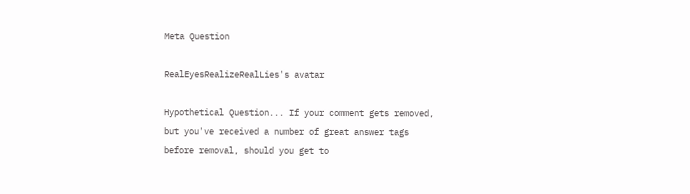Meta Question

RealEyesRealizeRealLies's avatar

Hypothetical Question... If your comment gets removed, but you've received a number of great answer tags before removal, should you get to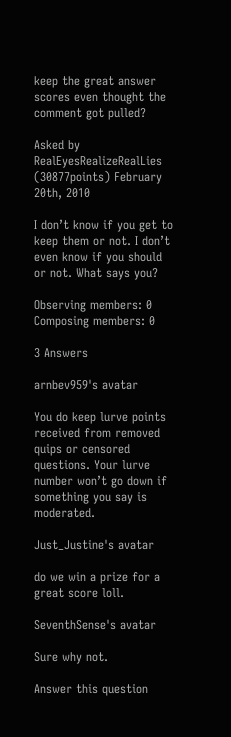keep the great answer scores even thought the comment got pulled?

Asked by RealEyesRealizeRealLies (30877points) February 20th, 2010

I don’t know if you get to keep them or not. I don’t even know if you should or not. What says you?

Observing members: 0 Composing members: 0

3 Answers

arnbev959's avatar

You do keep lurve points received from removed quips or censored questions. Your lurve number won’t go down if something you say is moderated.

Just_Justine's avatar

do we win a prize for a great score loll.

SeventhSense's avatar

Sure why not.

Answer this question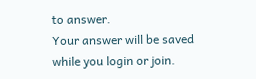to answer.
Your answer will be saved while you login or join.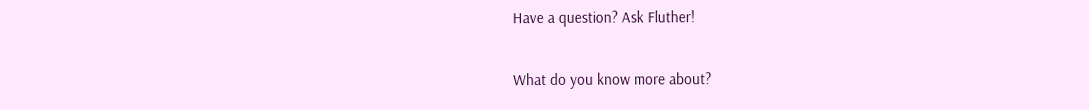Have a question? Ask Fluther!

What do you know more about?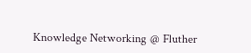Knowledge Networking @ Fluther